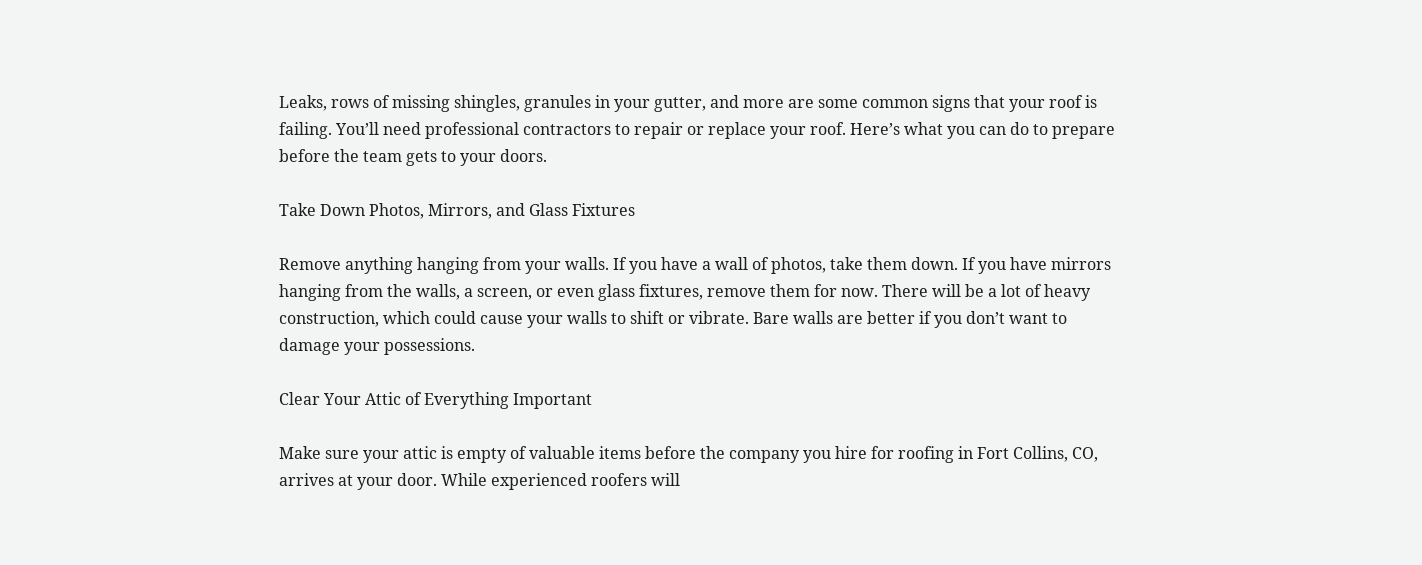Leaks, rows of missing shingles, granules in your gutter, and more are some common signs that your roof is failing. You’ll need professional contractors to repair or replace your roof. Here’s what you can do to prepare before the team gets to your doors.

Take Down Photos, Mirrors, and Glass Fixtures

Remove anything hanging from your walls. If you have a wall of photos, take them down. If you have mirrors hanging from the walls, a screen, or even glass fixtures, remove them for now. There will be a lot of heavy construction, which could cause your walls to shift or vibrate. Bare walls are better if you don’t want to damage your possessions.

Clear Your Attic of Everything Important

Make sure your attic is empty of valuable items before the company you hire for roofing in Fort Collins, CO, arrives at your door. While experienced roofers will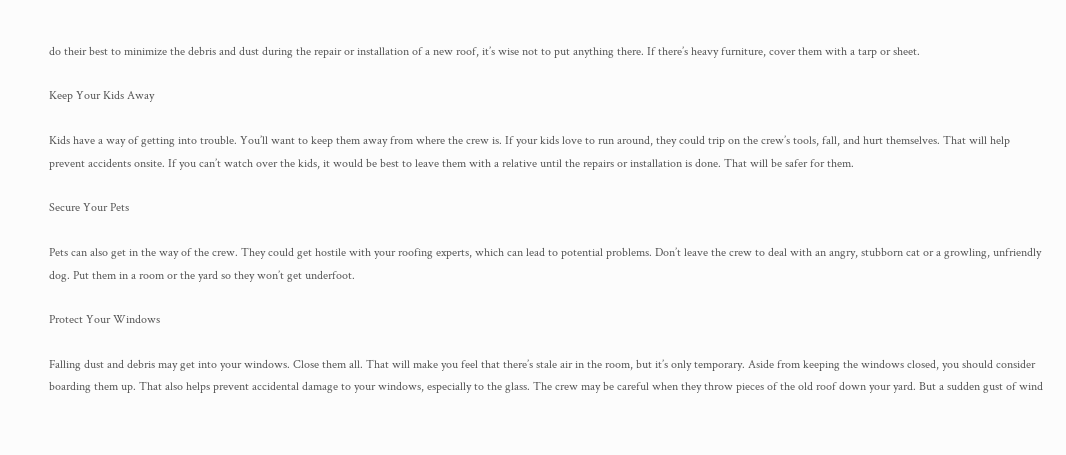do their best to minimize the debris and dust during the repair or installation of a new roof, it’s wise not to put anything there. If there’s heavy furniture, cover them with a tarp or sheet.

Keep Your Kids Away

Kids have a way of getting into trouble. You’ll want to keep them away from where the crew is. If your kids love to run around, they could trip on the crew’s tools, fall, and hurt themselves. That will help prevent accidents onsite. If you can’t watch over the kids, it would be best to leave them with a relative until the repairs or installation is done. That will be safer for them.

Secure Your Pets

Pets can also get in the way of the crew. They could get hostile with your roofing experts, which can lead to potential problems. Don’t leave the crew to deal with an angry, stubborn cat or a growling, unfriendly dog. Put them in a room or the yard so they won’t get underfoot.

Protect Your Windows

Falling dust and debris may get into your windows. Close them all. That will make you feel that there’s stale air in the room, but it’s only temporary. Aside from keeping the windows closed, you should consider boarding them up. That also helps prevent accidental damage to your windows, especially to the glass. The crew may be careful when they throw pieces of the old roof down your yard. But a sudden gust of wind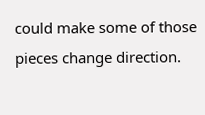could make some of those pieces change direction.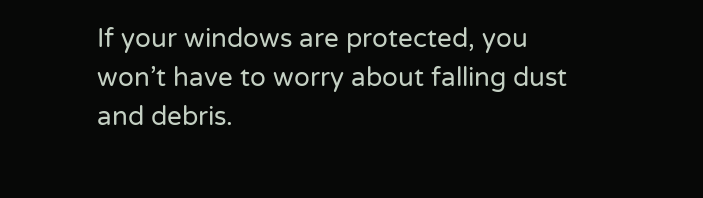If your windows are protected, you won’t have to worry about falling dust and debris.